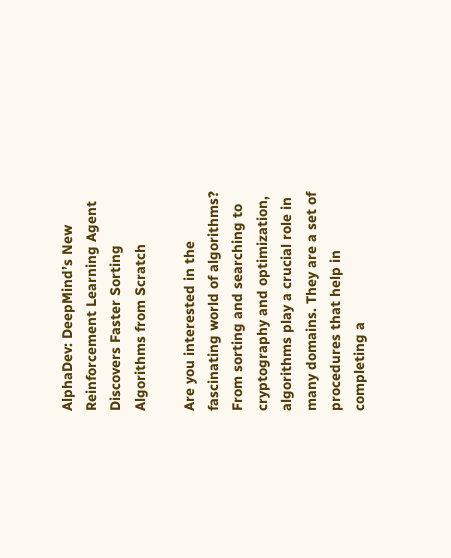AlphaDev: DeepMind’s New Reinforcement Learning Agent Discovers Faster Sorting Algorithms from Scratch

Are you interested in the fascinating world of algorithms? From sorting and searching to cryptography and optimization, algorithms play a crucial role in many domains. They are a set of procedures that help in completing a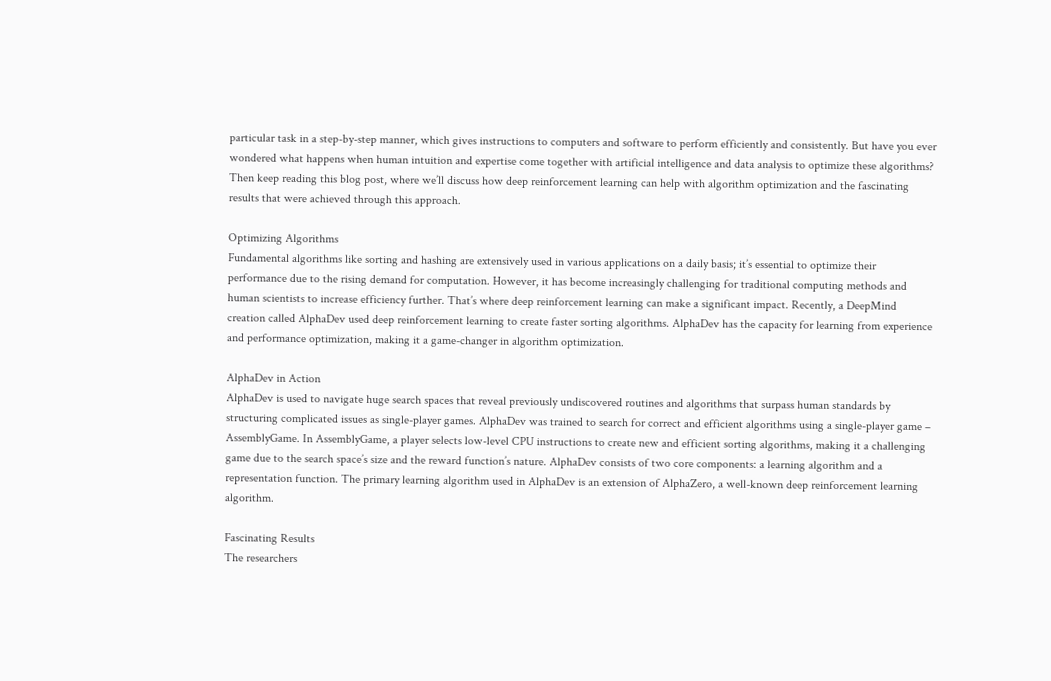particular task in a step-by-step manner, which gives instructions to computers and software to perform efficiently and consistently. But have you ever wondered what happens when human intuition and expertise come together with artificial intelligence and data analysis to optimize these algorithms? Then keep reading this blog post, where we’ll discuss how deep reinforcement learning can help with algorithm optimization and the fascinating results that were achieved through this approach.

Optimizing Algorithms
Fundamental algorithms like sorting and hashing are extensively used in various applications on a daily basis; it’s essential to optimize their performance due to the rising demand for computation. However, it has become increasingly challenging for traditional computing methods and human scientists to increase efficiency further. That’s where deep reinforcement learning can make a significant impact. Recently, a DeepMind creation called AlphaDev used deep reinforcement learning to create faster sorting algorithms. AlphaDev has the capacity for learning from experience and performance optimization, making it a game-changer in algorithm optimization.

AlphaDev in Action
AlphaDev is used to navigate huge search spaces that reveal previously undiscovered routines and algorithms that surpass human standards by structuring complicated issues as single-player games. AlphaDev was trained to search for correct and efficient algorithms using a single-player game – AssemblyGame. In AssemblyGame, a player selects low-level CPU instructions to create new and efficient sorting algorithms, making it a challenging game due to the search space’s size and the reward function’s nature. AlphaDev consists of two core components: a learning algorithm and a representation function. The primary learning algorithm used in AlphaDev is an extension of AlphaZero, a well-known deep reinforcement learning algorithm.

Fascinating Results
The researchers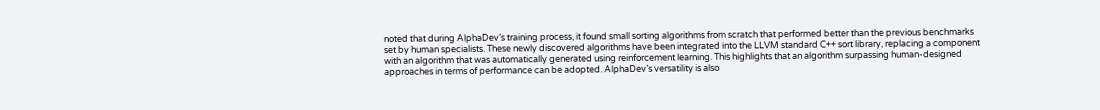noted that during AlphaDev’s training process, it found small sorting algorithms from scratch that performed better than the previous benchmarks set by human specialists. These newly discovered algorithms have been integrated into the LLVM standard C++ sort library, replacing a component with an algorithm that was automatically generated using reinforcement learning. This highlights that an algorithm surpassing human-designed approaches in terms of performance can be adopted. AlphaDev’s versatility is also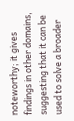noteworthy; it gives findings in other domains, suggesting that it can be used to solve a broader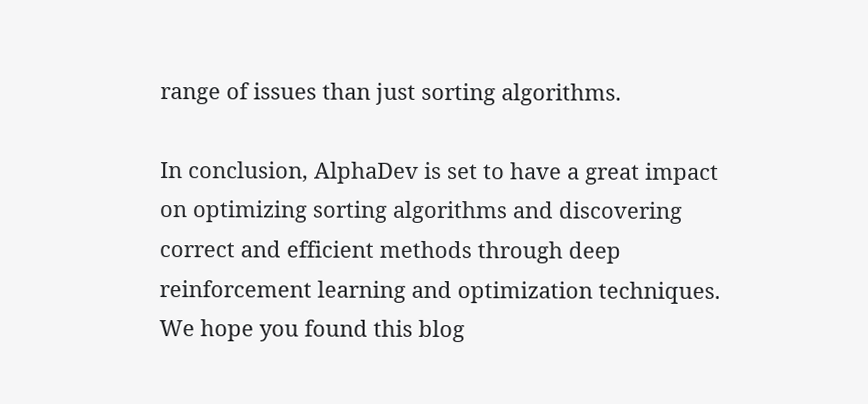range of issues than just sorting algorithms.

In conclusion, AlphaDev is set to have a great impact on optimizing sorting algorithms and discovering correct and efficient methods through deep reinforcement learning and optimization techniques. We hope you found this blog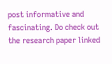post informative and fascinating. Do check out the research paper linked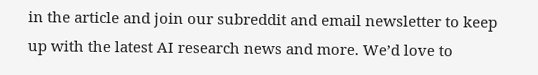in the article and join our subreddit and email newsletter to keep up with the latest AI research news and more. We’d love to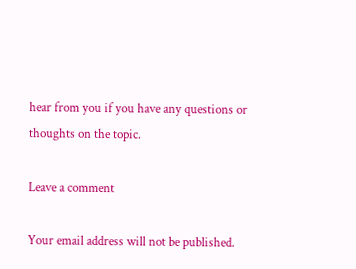hear from you if you have any questions or thoughts on the topic.

Leave a comment

Your email address will not be published.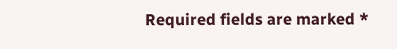Required fields are marked *